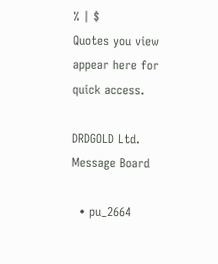% | $
Quotes you view appear here for quick access.

DRDGOLD Ltd. Message Board

  • pu_2664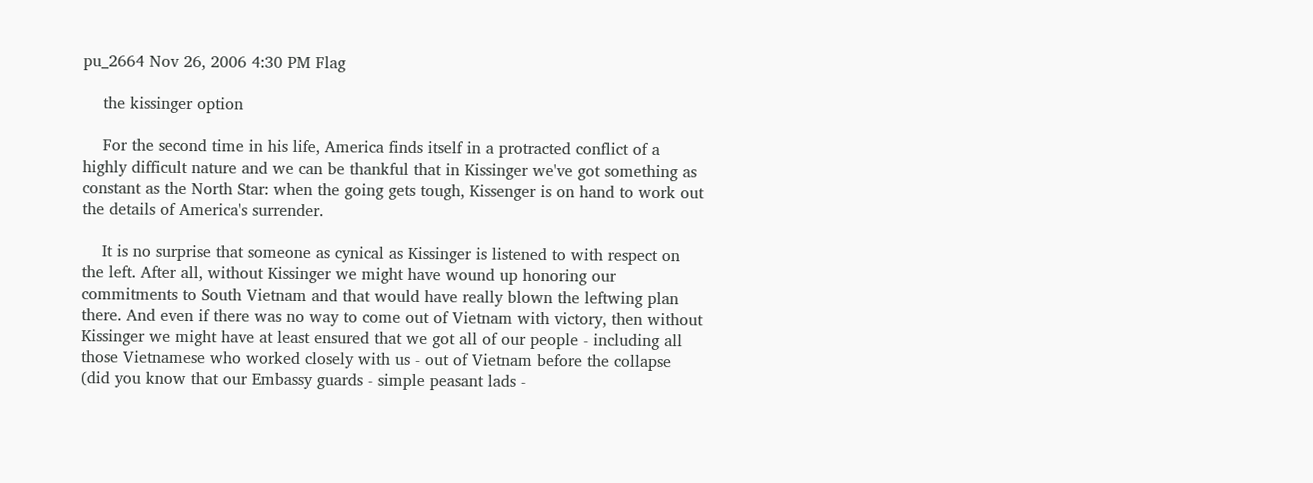pu_2664 Nov 26, 2006 4:30 PM Flag

    the kissinger option

    For the second time in his life, America finds itself in a protracted conflict of a highly difficult nature and we can be thankful that in Kissinger we've got something as constant as the North Star: when the going gets tough, Kissenger is on hand to work out the details of America's surrender.

    It is no surprise that someone as cynical as Kissinger is listened to with respect on the left. After all, without Kissinger we might have wound up honoring our commitments to South Vietnam and that would have really blown the leftwing plan there. And even if there was no way to come out of Vietnam with victory, then without Kissinger we might have at least ensured that we got all of our people - including all those Vietnamese who worked closely with us - out of Vietnam before the collapse (did you know that our Embassy guards - simple peasant lads -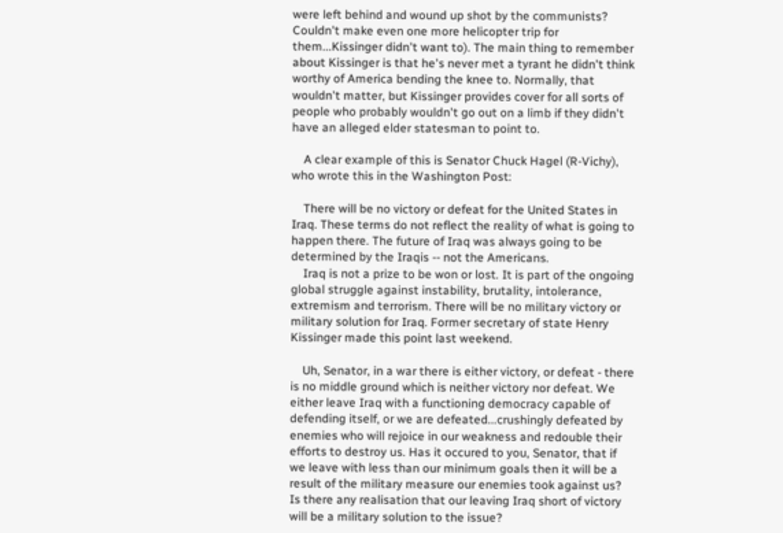were left behind and wound up shot by the communists? Couldn't make even one more helicopter trip for them...Kissinger didn't want to). The main thing to remember about Kissinger is that he's never met a tyrant he didn't think worthy of America bending the knee to. Normally, that wouldn't matter, but Kissinger provides cover for all sorts of people who probably wouldn't go out on a limb if they didn't have an alleged elder statesman to point to.

    A clear example of this is Senator Chuck Hagel (R-Vichy), who wrote this in the Washington Post:

    There will be no victory or defeat for the United States in Iraq. These terms do not reflect the reality of what is going to happen there. The future of Iraq was always going to be determined by the Iraqis -- not the Americans.
    Iraq is not a prize to be won or lost. It is part of the ongoing global struggle against instability, brutality, intolerance, extremism and terrorism. There will be no military victory or military solution for Iraq. Former secretary of state Henry Kissinger made this point last weekend.

    Uh, Senator, in a war there is either victory, or defeat - there is no middle ground which is neither victory nor defeat. We either leave Iraq with a functioning democracy capable of defending itself, or we are defeated...crushingly defeated by enemies who will rejoice in our weakness and redouble their efforts to destroy us. Has it occured to you, Senator, that if we leave with less than our minimum goals then it will be a result of the military measure our enemies took against us? Is there any realisation that our leaving Iraq short of victory will be a military solution to the issue?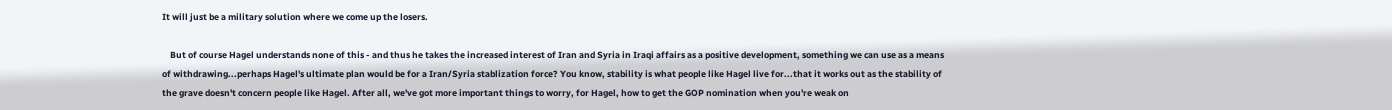It will just be a military solution where we come up the losers.

    But of course Hagel understands none of this - and thus he takes the increased interest of Iran and Syria in Iraqi affairs as a positive development, something we can use as a means of withdrawing...perhaps Hagel's ultimate plan would be for a Iran/Syria stablization force? You know, stability is what people like Hagel live for...that it works out as the stability of the grave doesn't concern people like Hagel. After all, we've got more important things to worry, for Hagel, how to get the GOP nomination when you're weak on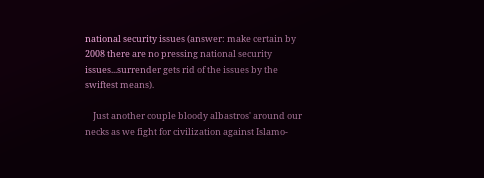national security issues (answer: make certain by 2008 there are no pressing national security issues...surrender gets rid of the issues by the swiftest means).

    Just another couple bloody albastros' around our necks as we fight for civilization against Islamo-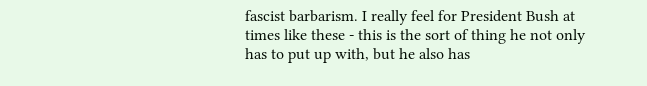fascist barbarism. I really feel for President Bush at times like these - this is the sort of thing he not only has to put up with, but he also has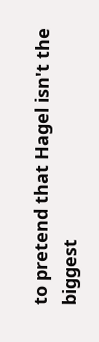to pretend that Hagel isn't the biggest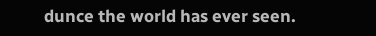dunce the world has ever seen.